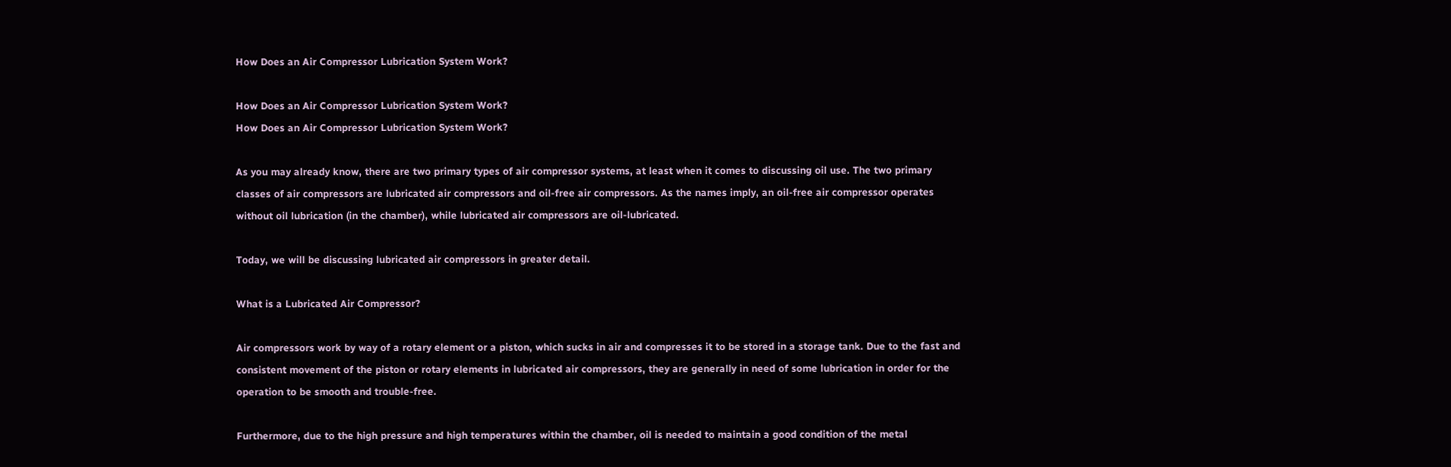How Does an Air Compressor Lubrication System Work?

How Does an Air Compressor Lubrication System Work?
How Does an Air Compressor Lubrication System Work?

As you may already know, there are two primary types of air compressor systems, at least when it comes to discussing oil use. The two primary classes of air compressors are lubricated air compressors and oil-free air compressors. As the names imply, an oil-free air compressor operates without oil lubrication (in the chamber), while lubricated air compressors are oil-lubricated.

Today, we will be discussing lubricated air compressors in greater detail.

What is a Lubricated Air Compressor?

Air compressors work by way of a rotary element or a piston, which sucks in air and compresses it to be stored in a storage tank. Due to the fast and consistent movement of the piston or rotary elements in lubricated air compressors, they are generally in need of some lubrication in order for the operation to be smooth and trouble-free.

Furthermore, due to the high pressure and high temperatures within the chamber, oil is needed to maintain a good condition of the metal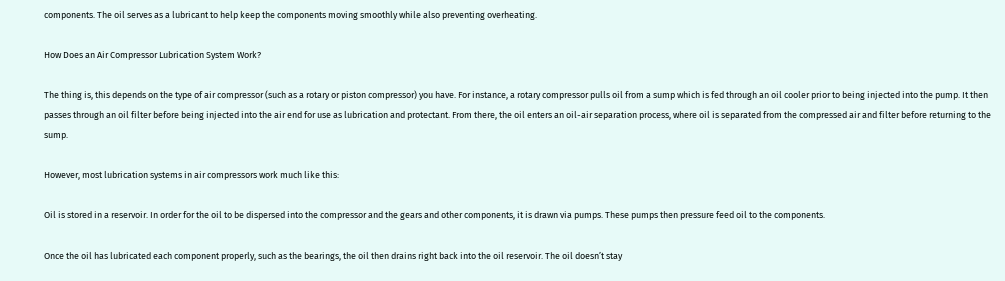components. The oil serves as a lubricant to help keep the components moving smoothly while also preventing overheating.

How Does an Air Compressor Lubrication System Work?

The thing is, this depends on the type of air compressor (such as a rotary or piston compressor) you have. For instance, a rotary compressor pulls oil from a sump which is fed through an oil cooler prior to being injected into the pump. It then passes through an oil filter before being injected into the air end for use as lubrication and protectant. From there, the oil enters an oil-air separation process, where oil is separated from the compressed air and filter before returning to the sump.

However, most lubrication systems in air compressors work much like this:

Oil is stored in a reservoir. In order for the oil to be dispersed into the compressor and the gears and other components, it is drawn via pumps. These pumps then pressure feed oil to the components.

Once the oil has lubricated each component properly, such as the bearings, the oil then drains right back into the oil reservoir. The oil doesn’t stay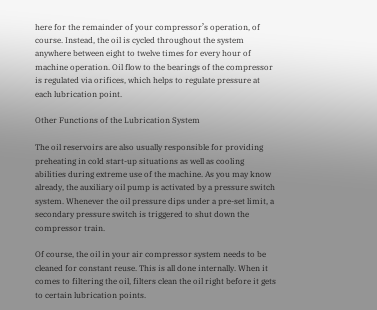here for the remainder of your compressor’s operation, of course. Instead, the oil is cycled throughout the system anywhere between eight to twelve times for every hour of machine operation. Oil flow to the bearings of the compressor is regulated via orifices, which helps to regulate pressure at each lubrication point.

Other Functions of the Lubrication System

The oil reservoirs are also usually responsible for providing preheating in cold start-up situations as well as cooling abilities during extreme use of the machine. As you may know already, the auxiliary oil pump is activated by a pressure switch system. Whenever the oil pressure dips under a pre-set limit, a secondary pressure switch is triggered to shut down the compressor train.

Of course, the oil in your air compressor system needs to be cleaned for constant reuse. This is all done internally. When it comes to filtering the oil, filters clean the oil right before it gets to certain lubrication points.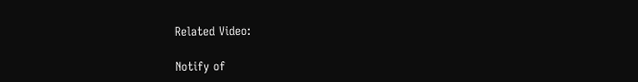Related Video:

Notify of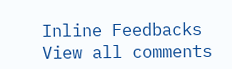Inline Feedbacks
View all comments